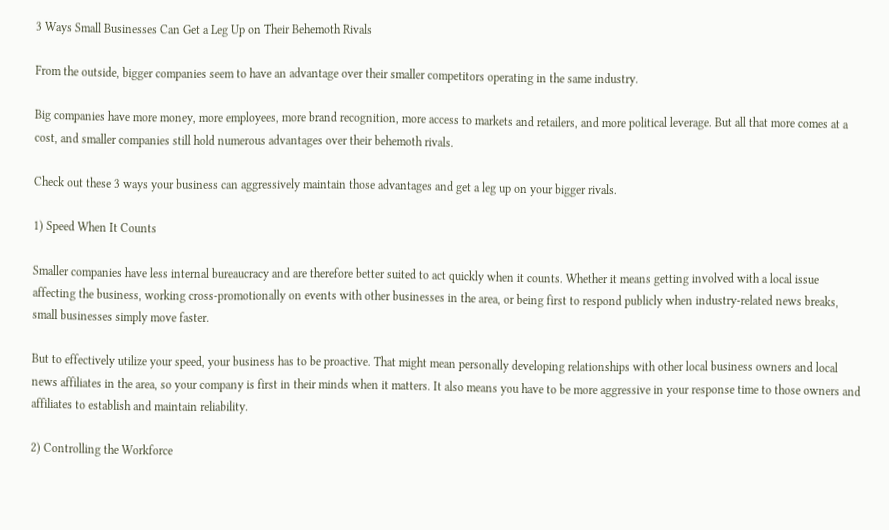3 Ways Small Businesses Can Get a Leg Up on Their Behemoth Rivals

From the outside, bigger companies seem to have an advantage over their smaller competitors operating in the same industry.

Big companies have more money, more employees, more brand recognition, more access to markets and retailers, and more political leverage. But all that more comes at a cost, and smaller companies still hold numerous advantages over their behemoth rivals.

Check out these 3 ways your business can aggressively maintain those advantages and get a leg up on your bigger rivals.

1) Speed When It Counts

Smaller companies have less internal bureaucracy and are therefore better suited to act quickly when it counts. Whether it means getting involved with a local issue affecting the business, working cross-promotionally on events with other businesses in the area, or being first to respond publicly when industry-related news breaks, small businesses simply move faster.

But to effectively utilize your speed, your business has to be proactive. That might mean personally developing relationships with other local business owners and local news affiliates in the area, so your company is first in their minds when it matters. It also means you have to be more aggressive in your response time to those owners and affiliates to establish and maintain reliability.

2) Controlling the Workforce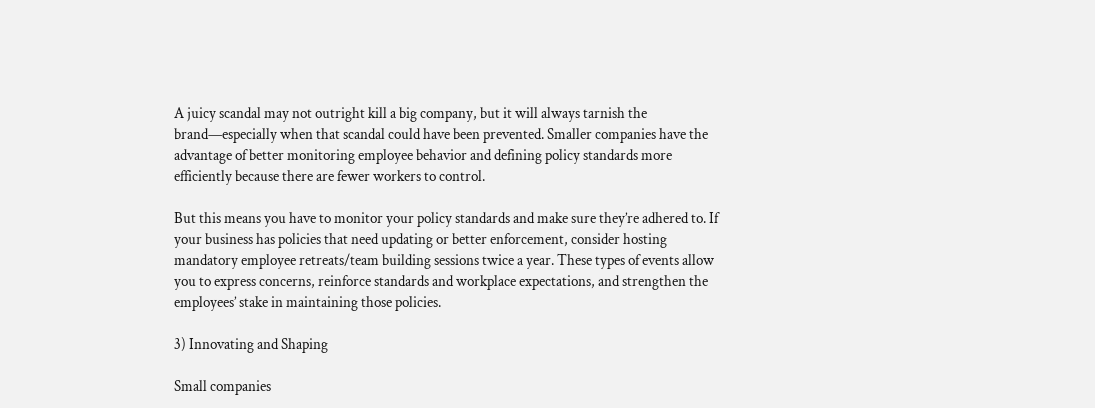A juicy scandal may not outright kill a big company, but it will always tarnish the brand—especially when that scandal could have been prevented. Smaller companies have the advantage of better monitoring employee behavior and defining policy standards more efficiently because there are fewer workers to control.

But this means you have to monitor your policy standards and make sure they’re adhered to. If your business has policies that need updating or better enforcement, consider hosting mandatory employee retreats/team building sessions twice a year. These types of events allow you to express concerns, reinforce standards and workplace expectations, and strengthen the employees’ stake in maintaining those policies.

3) Innovating and Shaping

Small companies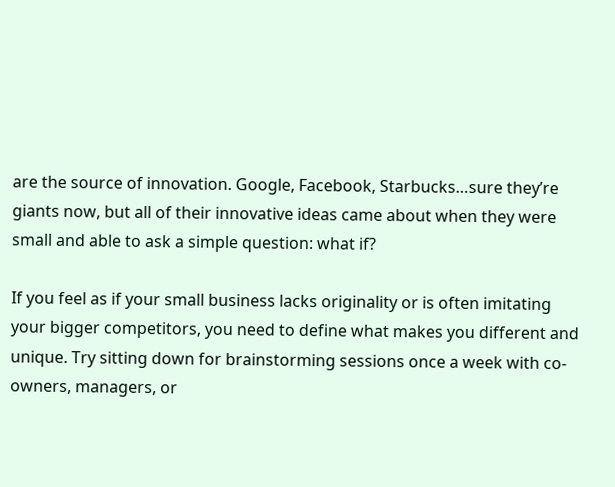are the source of innovation. Google, Facebook, Starbucks…sure they’re giants now, but all of their innovative ideas came about when they were small and able to ask a simple question: what if?

If you feel as if your small business lacks originality or is often imitating your bigger competitors, you need to define what makes you different and unique. Try sitting down for brainstorming sessions once a week with co-owners, managers, or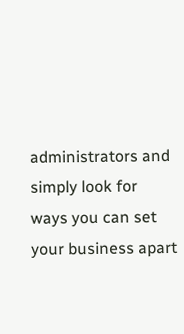administrators and simply look for ways you can set your business apart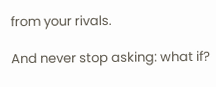from your rivals.

And never stop asking: what if?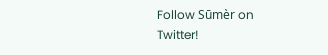Follow Sūmèr on Twitter!